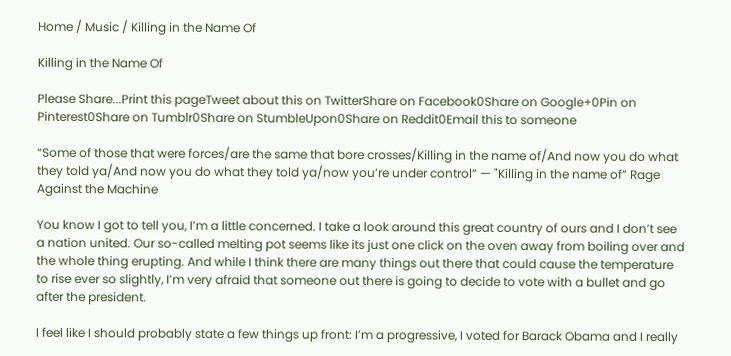Home / Music / Killing in the Name Of

Killing in the Name Of

Please Share...Print this pageTweet about this on TwitterShare on Facebook0Share on Google+0Pin on Pinterest0Share on Tumblr0Share on StumbleUpon0Share on Reddit0Email this to someone

“Some of those that were forces/are the same that bore crosses/Killing in the name of/And now you do what they told ya/And now you do what they told ya/now you’re under control” — "Killing in the name of” Rage Against the Machine

You know I got to tell you, I’m a little concerned. I take a look around this great country of ours and I don’t see a nation united. Our so-called melting pot seems like its just one click on the oven away from boiling over and the whole thing erupting. And while I think there are many things out there that could cause the temperature to rise ever so slightly, I’m very afraid that someone out there is going to decide to vote with a bullet and go after the president.

I feel like I should probably state a few things up front: I’m a progressive, I voted for Barack Obama and I really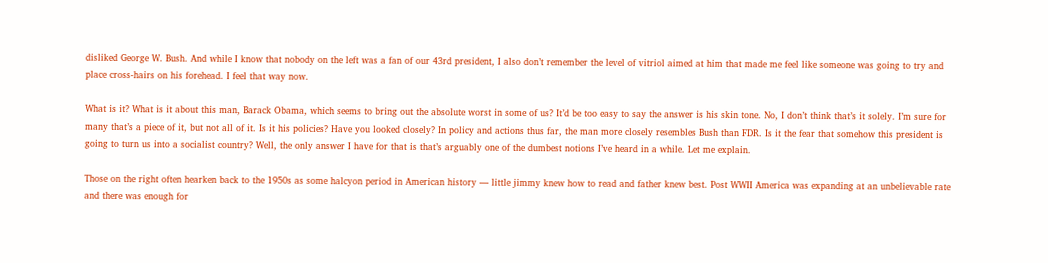disliked George W. Bush. And while I know that nobody on the left was a fan of our 43rd president, I also don’t remember the level of vitriol aimed at him that made me feel like someone was going to try and place cross-hairs on his forehead. I feel that way now.

What is it? What is it about this man, Barack Obama, which seems to bring out the absolute worst in some of us? It’d be too easy to say the answer is his skin tone. No, I don’t think that’s it solely. I’m sure for many that’s a piece of it, but not all of it. Is it his policies? Have you looked closely? In policy and actions thus far, the man more closely resembles Bush than FDR. Is it the fear that somehow this president is going to turn us into a socialist country? Well, the only answer I have for that is that’s arguably one of the dumbest notions I’ve heard in a while. Let me explain.

Those on the right often hearken back to the 1950s as some halcyon period in American history — little jimmy knew how to read and father knew best. Post WWII America was expanding at an unbelievable rate and there was enough for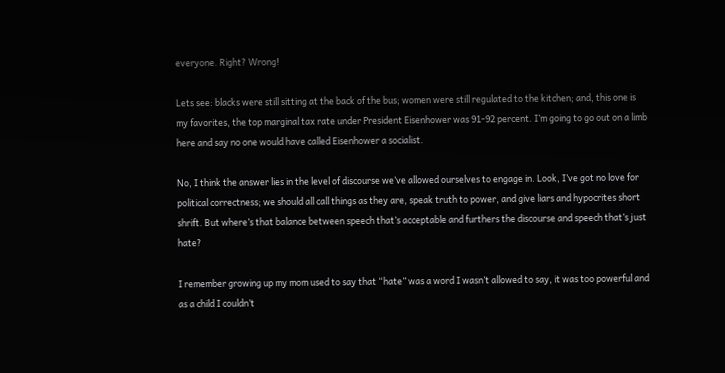everyone. Right? Wrong!

Lets see: blacks were still sitting at the back of the bus; women were still regulated to the kitchen; and, this one is my favorites, the top marginal tax rate under President Eisenhower was 91-92 percent. I’m going to go out on a limb here and say no one would have called Eisenhower a socialist.

No, I think the answer lies in the level of discourse we’ve allowed ourselves to engage in. Look, I’ve got no love for political correctness; we should all call things as they are, speak truth to power, and give liars and hypocrites short shrift. But where’s that balance between speech that’s acceptable and furthers the discourse and speech that’s just hate?

I remember growing up my mom used to say that “hate” was a word I wasn’t allowed to say, it was too powerful and as a child I couldn’t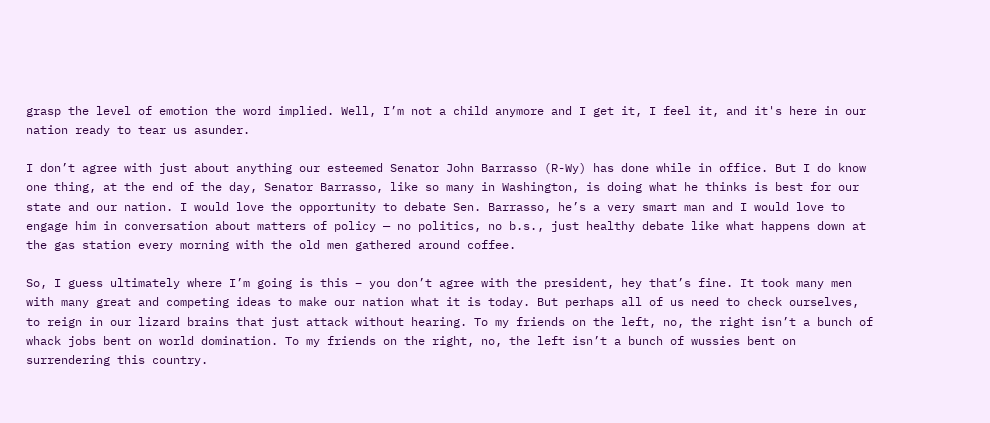grasp the level of emotion the word implied. Well, I’m not a child anymore and I get it, I feel it, and it's here in our nation ready to tear us asunder.

I don’t agree with just about anything our esteemed Senator John Barrasso (R-Wy) has done while in office. But I do know one thing, at the end of the day, Senator Barrasso, like so many in Washington, is doing what he thinks is best for our state and our nation. I would love the opportunity to debate Sen. Barrasso, he’s a very smart man and I would love to engage him in conversation about matters of policy — no politics, no b.s., just healthy debate like what happens down at the gas station every morning with the old men gathered around coffee.

So, I guess ultimately where I’m going is this – you don’t agree with the president, hey that’s fine. It took many men with many great and competing ideas to make our nation what it is today. But perhaps all of us need to check ourselves, to reign in our lizard brains that just attack without hearing. To my friends on the left, no, the right isn’t a bunch of whack jobs bent on world domination. To my friends on the right, no, the left isn’t a bunch of wussies bent on surrendering this country.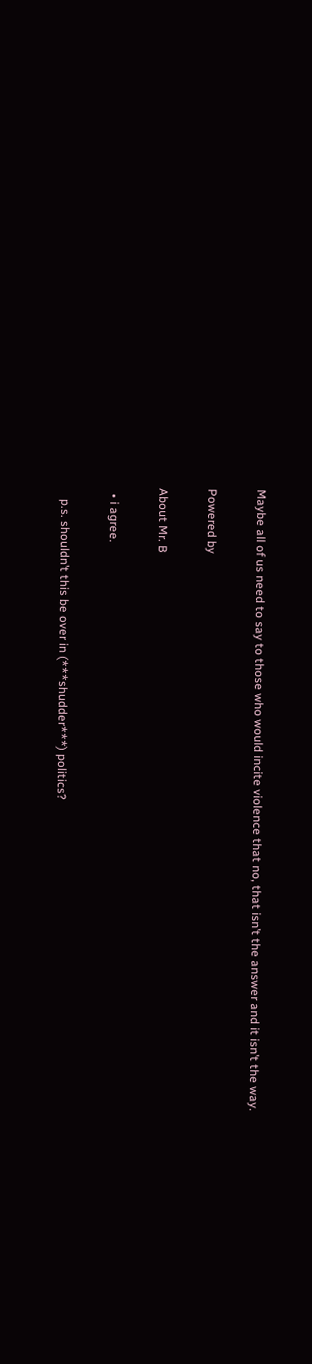Maybe all of us need to say to those who would incite violence that no, that isn’t the answer and it isn’t the way.

Powered by

About Mr. B

  • i agree.

    p.s. shouldn’t this be over in (***shudder***) politics?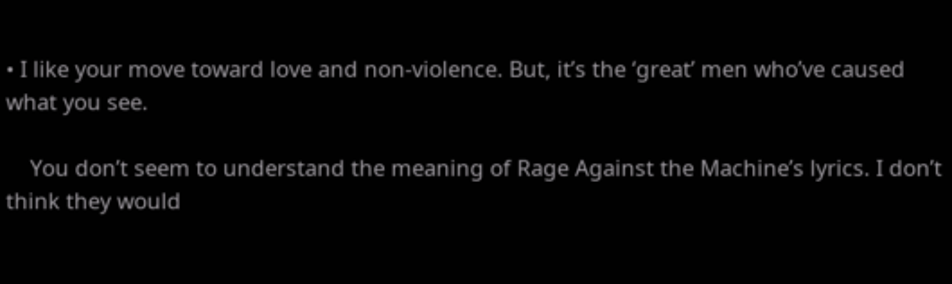• I like your move toward love and non-violence. But, it’s the ‘great’ men who’ve caused what you see.

    You don’t seem to understand the meaning of Rage Against the Machine’s lyrics. I don’t think they would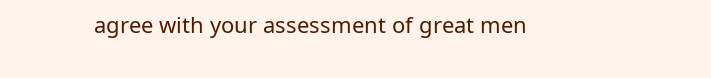agree with your assessment of great men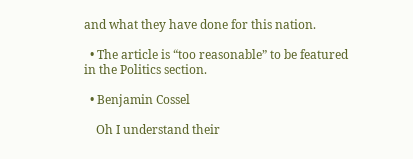and what they have done for this nation.

  • The article is “too reasonable” to be featured in the Politics section.

  • Benjamin Cossel

    Oh I understand their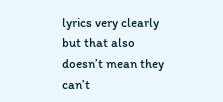lyrics very clearly but that also doesn’t mean they can’t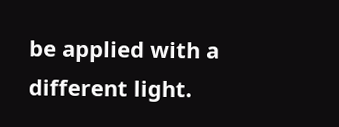be applied with a different light.